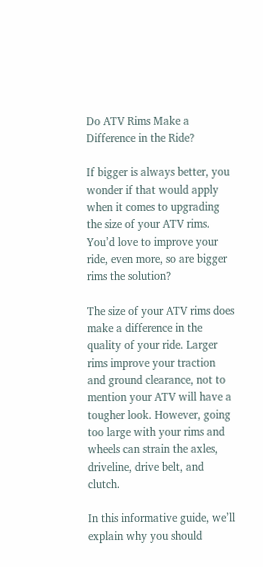Do ATV Rims Make a Difference in the Ride?

If bigger is always better, you wonder if that would apply when it comes to upgrading the size of your ATV rims. You’d love to improve your ride, even more, so are bigger rims the solution?

The size of your ATV rims does make a difference in the quality of your ride. Larger rims improve your traction and ground clearance, not to mention your ATV will have a tougher look. However, going too large with your rims and wheels can strain the axles, driveline, drive belt, and clutch.

In this informative guide, we’ll explain why you should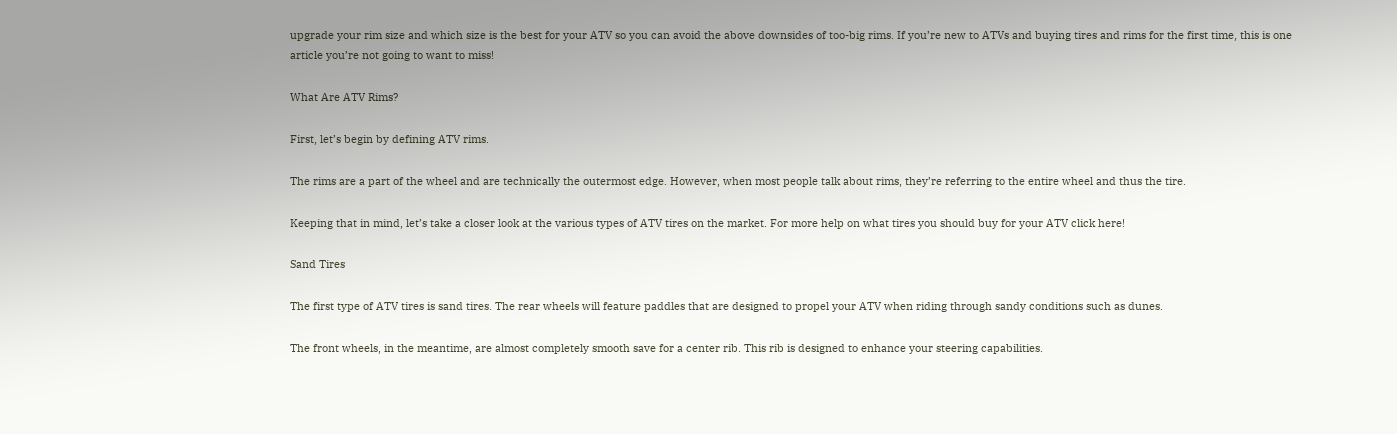upgrade your rim size and which size is the best for your ATV so you can avoid the above downsides of too-big rims. If you’re new to ATVs and buying tires and rims for the first time, this is one article you’re not going to want to miss!

What Are ATV Rims?

First, let’s begin by defining ATV rims.

The rims are a part of the wheel and are technically the outermost edge. However, when most people talk about rims, they’re referring to the entire wheel and thus the tire.

Keeping that in mind, let’s take a closer look at the various types of ATV tires on the market. For more help on what tires you should buy for your ATV click here!

Sand Tires

The first type of ATV tires is sand tires. The rear wheels will feature paddles that are designed to propel your ATV when riding through sandy conditions such as dunes.

The front wheels, in the meantime, are almost completely smooth save for a center rib. This rib is designed to enhance your steering capabilities.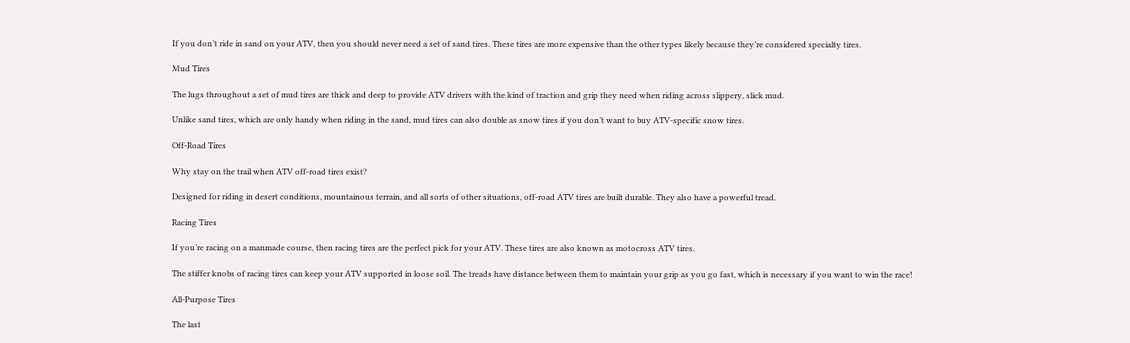If you don’t ride in sand on your ATV, then you should never need a set of sand tires. These tires are more expensive than the other types likely because they’re considered specialty tires.

Mud Tires

The lugs throughout a set of mud tires are thick and deep to provide ATV drivers with the kind of traction and grip they need when riding across slippery, slick mud.

Unlike sand tires, which are only handy when riding in the sand, mud tires can also double as snow tires if you don’t want to buy ATV-specific snow tires.

Off-Road Tires

Why stay on the trail when ATV off-road tires exist?

Designed for riding in desert conditions, mountainous terrain, and all sorts of other situations, off-road ATV tires are built durable. They also have a powerful tread.

Racing Tires

If you’re racing on a manmade course, then racing tires are the perfect pick for your ATV. These tires are also known as motocross ATV tires.

The stiffer knobs of racing tires can keep your ATV supported in loose soil. The treads have distance between them to maintain your grip as you go fast, which is necessary if you want to win the race!

All-Purpose Tires

The last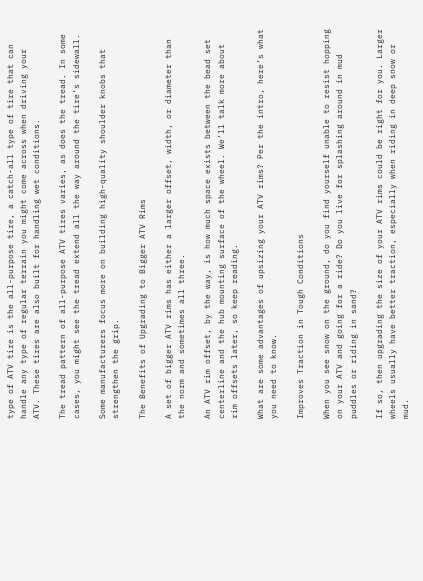type of ATV tire is the all-purpose tire, a catch-all type of tire that can handle any type of regular terrain you might come across when driving your ATV. These tires are also built for handling wet conditions.

The tread pattern of all-purpose ATV tires varies, as does the tread. In some cases, you might see the tread extend all the way around the tire’s sidewall.

Some manufacturers focus more on building high-quality shoulder knobs that strengthen the grip.

The Benefits of Upgrading to Bigger ATV Rims

A set of bigger ATV rims has either a larger offset, width, or diameter than the norm and sometimes all three.

An ATV rim offset, by the way, is how much space exists between the bead set centerline and the hub mounting surface of the wheel. We’ll talk more about rim offsets later, so keep reading.

What are some advantages of upsizing your ATV rims? Per the intro, here’s what you need to know.

Improves Traction in Tough Conditions

When you see snow on the ground, do you find yourself unable to resist hopping on your ATV and going for a ride? Do you live for splashing around in mud puddles or riding in sand?

If so, then upgrading the size of your ATV rims could be right for you. Larger wheels usually have better traction, especially when riding in deep snow or mud.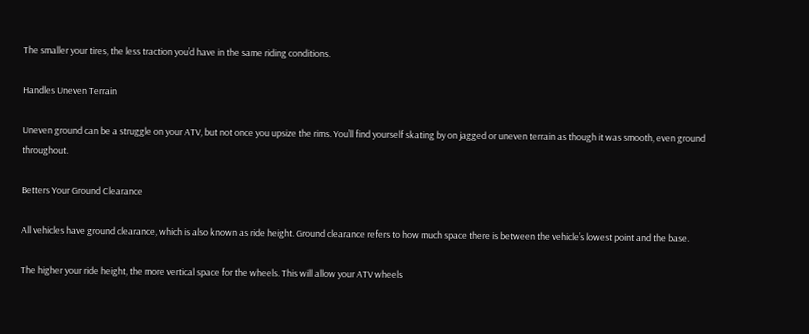The smaller your tires, the less traction you’d have in the same riding conditions.

Handles Uneven Terrain

Uneven ground can be a struggle on your ATV, but not once you upsize the rims. You’ll find yourself skating by on jagged or uneven terrain as though it was smooth, even ground throughout.

Betters Your Ground Clearance

All vehicles have ground clearance, which is also known as ride height. Ground clearance refers to how much space there is between the vehicle’s lowest point and the base.

The higher your ride height, the more vertical space for the wheels. This will allow your ATV wheels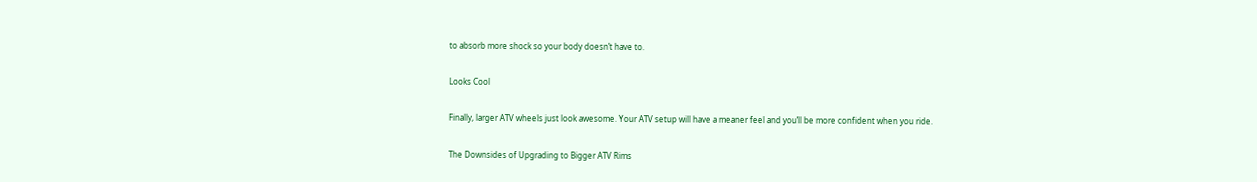to absorb more shock so your body doesn’t have to.

Looks Cool

Finally, larger ATV wheels just look awesome. Your ATV setup will have a meaner feel and you’ll be more confident when you ride.

The Downsides of Upgrading to Bigger ATV Rims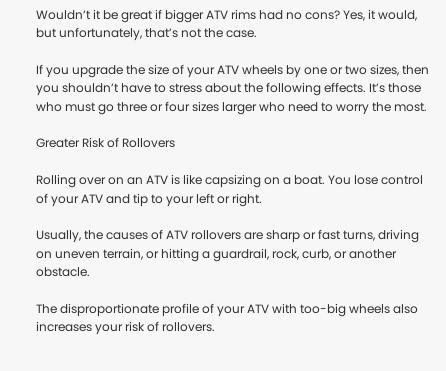Wouldn’t it be great if bigger ATV rims had no cons? Yes, it would, but unfortunately, that’s not the case.

If you upgrade the size of your ATV wheels by one or two sizes, then you shouldn’t have to stress about the following effects. It’s those who must go three or four sizes larger who need to worry the most.

Greater Risk of Rollovers

Rolling over on an ATV is like capsizing on a boat. You lose control of your ATV and tip to your left or right.

Usually, the causes of ATV rollovers are sharp or fast turns, driving on uneven terrain, or hitting a guardrail, rock, curb, or another obstacle.

The disproportionate profile of your ATV with too-big wheels also increases your risk of rollovers.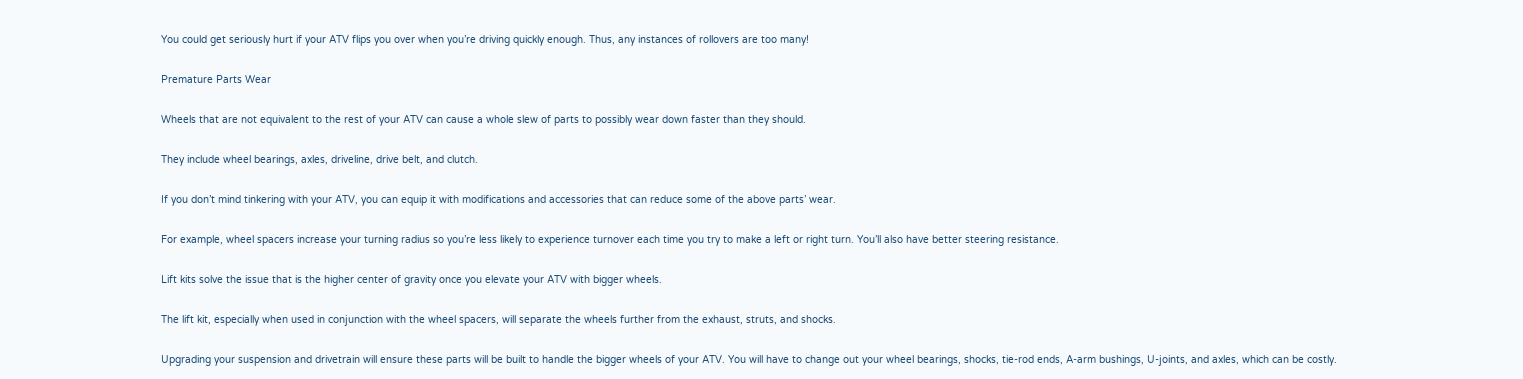You could get seriously hurt if your ATV flips you over when you’re driving quickly enough. Thus, any instances of rollovers are too many!

Premature Parts Wear

Wheels that are not equivalent to the rest of your ATV can cause a whole slew of parts to possibly wear down faster than they should.

They include wheel bearings, axles, driveline, drive belt, and clutch.

If you don’t mind tinkering with your ATV, you can equip it with modifications and accessories that can reduce some of the above parts’ wear.

For example, wheel spacers increase your turning radius so you’re less likely to experience turnover each time you try to make a left or right turn. You’ll also have better steering resistance.

Lift kits solve the issue that is the higher center of gravity once you elevate your ATV with bigger wheels.

The lift kit, especially when used in conjunction with the wheel spacers, will separate the wheels further from the exhaust, struts, and shocks.

Upgrading your suspension and drivetrain will ensure these parts will be built to handle the bigger wheels of your ATV. You will have to change out your wheel bearings, shocks, tie-rod ends, A-arm bushings, U-joints, and axles, which can be costly.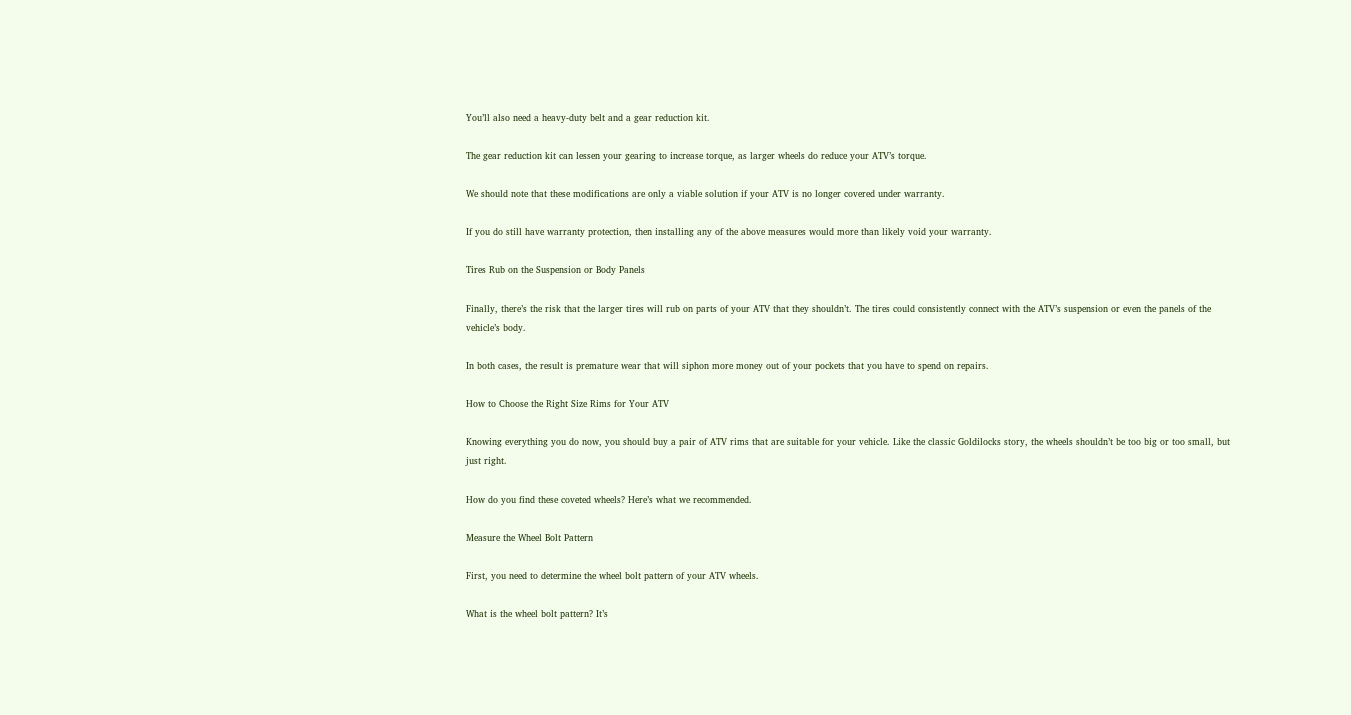You’ll also need a heavy-duty belt and a gear reduction kit.

The gear reduction kit can lessen your gearing to increase torque, as larger wheels do reduce your ATV’s torque.

We should note that these modifications are only a viable solution if your ATV is no longer covered under warranty.

If you do still have warranty protection, then installing any of the above measures would more than likely void your warranty.

Tires Rub on the Suspension or Body Panels

Finally, there’s the risk that the larger tires will rub on parts of your ATV that they shouldn’t. The tires could consistently connect with the ATV’s suspension or even the panels of the vehicle’s body.

In both cases, the result is premature wear that will siphon more money out of your pockets that you have to spend on repairs.

How to Choose the Right Size Rims for Your ATV

Knowing everything you do now, you should buy a pair of ATV rims that are suitable for your vehicle. Like the classic Goldilocks story, the wheels shouldn’t be too big or too small, but just right.

How do you find these coveted wheels? Here’s what we recommended.

Measure the Wheel Bolt Pattern

First, you need to determine the wheel bolt pattern of your ATV wheels.

What is the wheel bolt pattern? It’s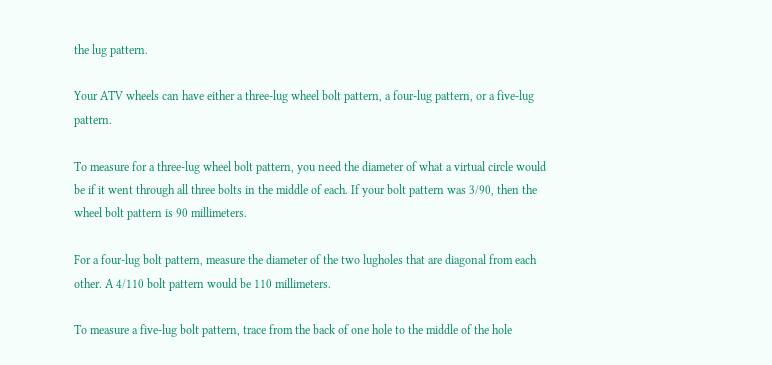the lug pattern.

Your ATV wheels can have either a three-lug wheel bolt pattern, a four-lug pattern, or a five-lug pattern.

To measure for a three-lug wheel bolt pattern, you need the diameter of what a virtual circle would be if it went through all three bolts in the middle of each. If your bolt pattern was 3/90, then the wheel bolt pattern is 90 millimeters.

For a four-lug bolt pattern, measure the diameter of the two lugholes that are diagonal from each other. A 4/110 bolt pattern would be 110 millimeters.

To measure a five-lug bolt pattern, trace from the back of one hole to the middle of the hole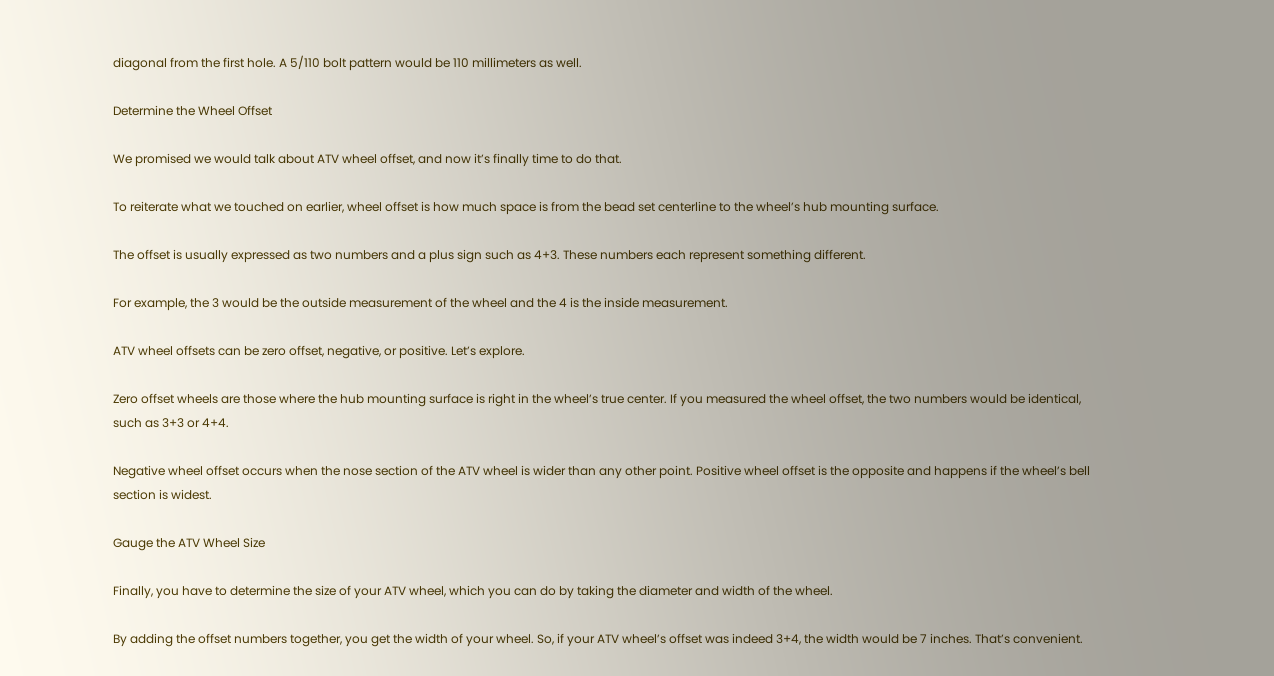diagonal from the first hole. A 5/110 bolt pattern would be 110 millimeters as well.

Determine the Wheel Offset

We promised we would talk about ATV wheel offset, and now it’s finally time to do that.

To reiterate what we touched on earlier, wheel offset is how much space is from the bead set centerline to the wheel’s hub mounting surface.

The offset is usually expressed as two numbers and a plus sign such as 4+3. These numbers each represent something different.

For example, the 3 would be the outside measurement of the wheel and the 4 is the inside measurement.

ATV wheel offsets can be zero offset, negative, or positive. Let’s explore.

Zero offset wheels are those where the hub mounting surface is right in the wheel’s true center. If you measured the wheel offset, the two numbers would be identical, such as 3+3 or 4+4.

Negative wheel offset occurs when the nose section of the ATV wheel is wider than any other point. Positive wheel offset is the opposite and happens if the wheel’s bell section is widest.

Gauge the ATV Wheel Size

Finally, you have to determine the size of your ATV wheel, which you can do by taking the diameter and width of the wheel.

By adding the offset numbers together, you get the width of your wheel. So, if your ATV wheel’s offset was indeed 3+4, the width would be 7 inches. That’s convenient.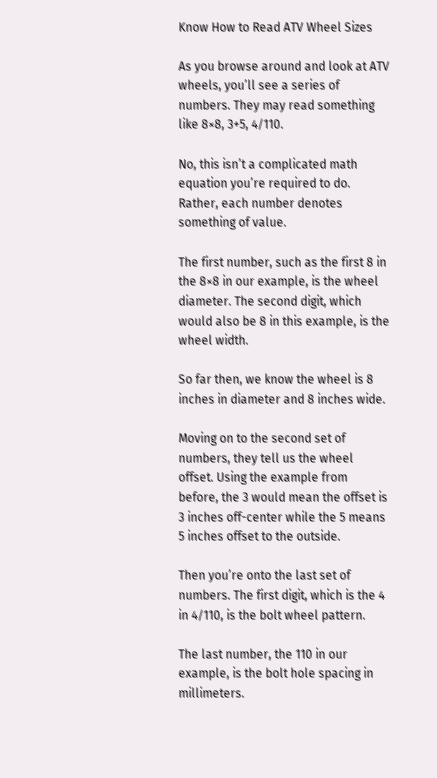Know How to Read ATV Wheel Sizes

As you browse around and look at ATV wheels, you’ll see a series of numbers. They may read something like 8×8, 3+5, 4/110.

No, this isn’t a complicated math equation you’re required to do. Rather, each number denotes something of value.

The first number, such as the first 8 in the 8×8 in our example, is the wheel diameter. The second digit, which would also be 8 in this example, is the wheel width.

So far then, we know the wheel is 8 inches in diameter and 8 inches wide.

Moving on to the second set of numbers, they tell us the wheel offset. Using the example from before, the 3 would mean the offset is 3 inches off-center while the 5 means 5 inches offset to the outside.

Then you’re onto the last set of numbers. The first digit, which is the 4 in 4/110, is the bolt wheel pattern.

The last number, the 110 in our example, is the bolt hole spacing in millimeters.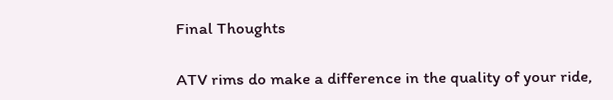Final Thoughts

ATV rims do make a difference in the quality of your ride,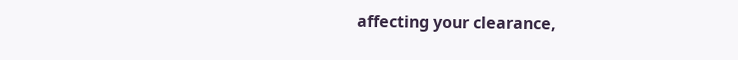affecting your clearance,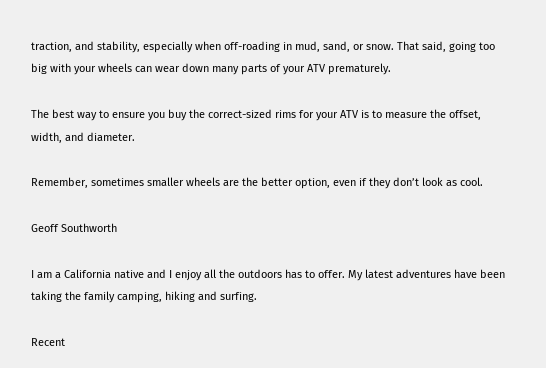traction, and stability, especially when off-roading in mud, sand, or snow. That said, going too big with your wheels can wear down many parts of your ATV prematurely.

The best way to ensure you buy the correct-sized rims for your ATV is to measure the offset, width, and diameter.

Remember, sometimes smaller wheels are the better option, even if they don’t look as cool.

Geoff Southworth

I am a California native and I enjoy all the outdoors has to offer. My latest adventures have been taking the family camping, hiking and surfing.

Recent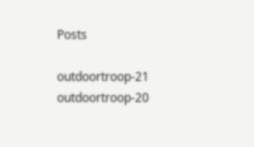Posts

outdoortroop-21 outdoortroop-20